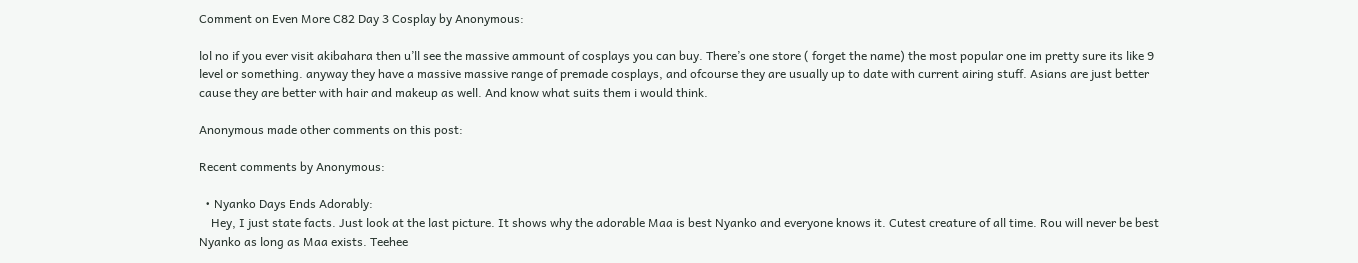Comment on Even More C82 Day 3 Cosplay by Anonymous:

lol no if you ever visit akibahara then u’ll see the massive ammount of cosplays you can buy. There’s one store ( forget the name) the most popular one im pretty sure its like 9 level or something. anyway they have a massive massive range of premade cosplays, and ofcourse they are usually up to date with current airing stuff. Asians are just better cause they are better with hair and makeup as well. And know what suits them i would think.

Anonymous made other comments on this post:

Recent comments by Anonymous:

  • Nyanko Days Ends Adorably:
    Hey, I just state facts. Just look at the last picture. It shows why the adorable Maa is best Nyanko and everyone knows it. Cutest creature of all time. Rou will never be best Nyanko as long as Maa exists. Teehee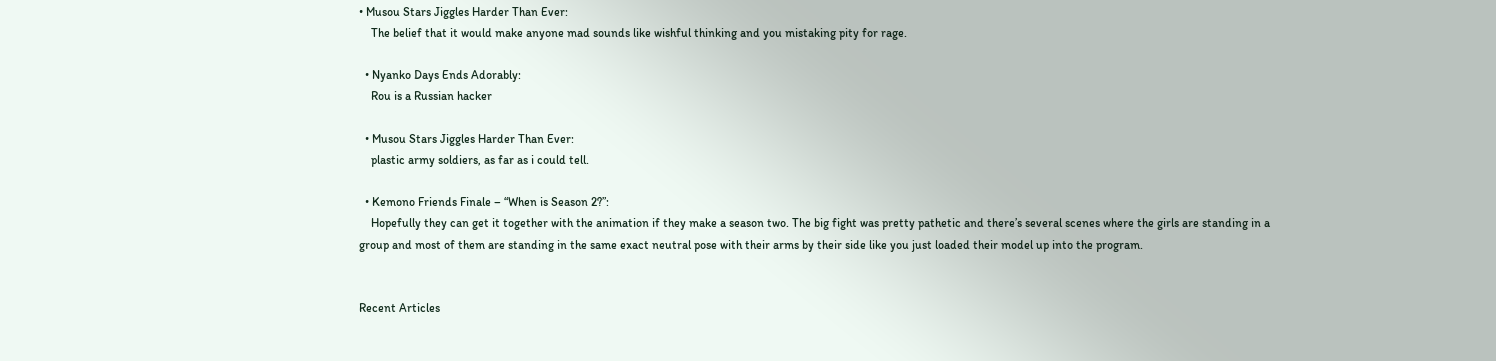• Musou Stars Jiggles Harder Than Ever:
    The belief that it would make anyone mad sounds like wishful thinking and you mistaking pity for rage.

  • Nyanko Days Ends Adorably:
    Rou is a Russian hacker

  • Musou Stars Jiggles Harder Than Ever:
    plastic army soldiers, as far as i could tell.

  • Kemono Friends Finale – “When is Season 2?”:
    Hopefully they can get it together with the animation if they make a season two. The big fight was pretty pathetic and there’s several scenes where the girls are standing in a group and most of them are standing in the same exact neutral pose with their arms by their side like you just loaded their model up into the program.


Recent Articles